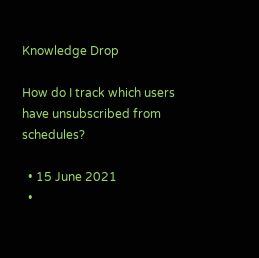Knowledge Drop

How do I track which users have unsubscribed from schedules?

  • 15 June 2021
  •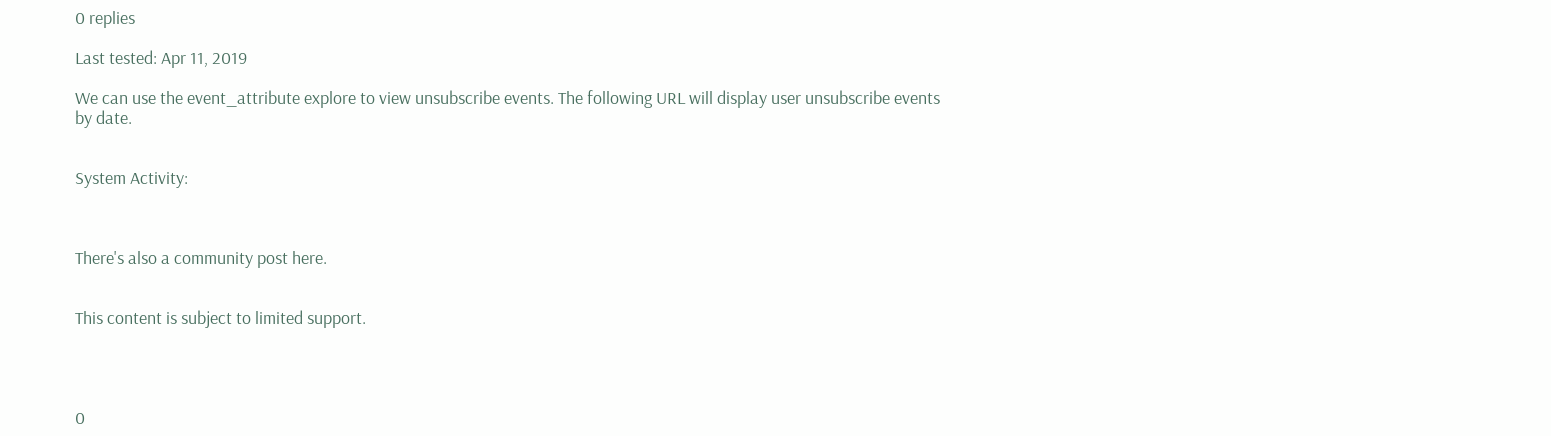0 replies

Last tested: Apr 11, 2019

We can use the event_attribute explore to view unsubscribe events. The following URL will display user unsubscribe events by date.


System Activity:



There's also a community post here.


This content is subject to limited support.




0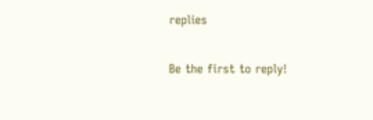replies

Be the first to reply!